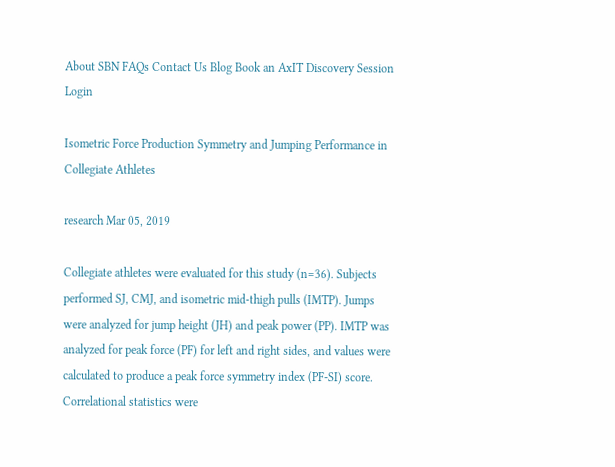About SBN FAQs Contact Us Blog Book an AxIT Discovery Session Login

Isometric Force Production Symmetry and Jumping Performance in Collegiate Athletes

research Mar 05, 2019

Collegiate athletes were evaluated for this study (n=36). Subjects performed SJ, CMJ, and isometric mid-thigh pulls (IMTP). Jumps were analyzed for jump height (JH) and peak power (PP). IMTP was analyzed for peak force (PF) for left and right sides, and values were calculated to produce a peak force symmetry index (PF-SI) score. Correlational statistics were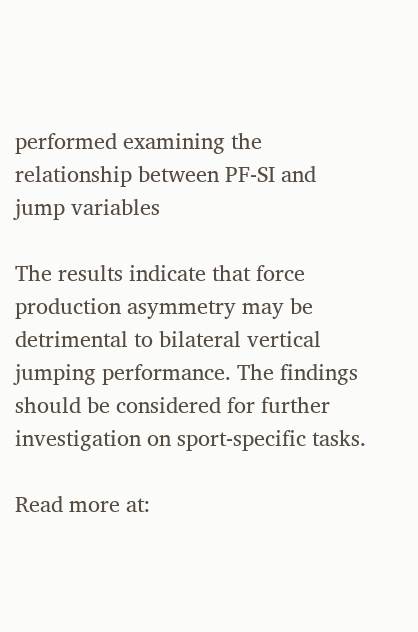performed examining the relationship between PF-SI and jump variables

The results indicate that force production asymmetry may be detrimental to bilateral vertical jumping performance. The findings should be considered for further investigation on sport-specific tasks.

Read more at: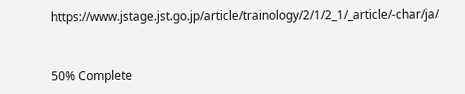https://www.jstage.jst.go.jp/article/trainology/2/1/2_1/_article/-char/ja/


50% Complete